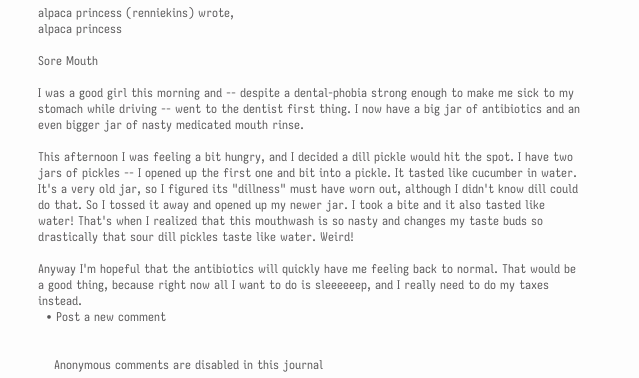alpaca princess (renniekins) wrote,
alpaca princess

Sore Mouth

I was a good girl this morning and -- despite a dental-phobia strong enough to make me sick to my stomach while driving -- went to the dentist first thing. I now have a big jar of antibiotics and an even bigger jar of nasty medicated mouth rinse.

This afternoon I was feeling a bit hungry, and I decided a dill pickle would hit the spot. I have two jars of pickles -- I opened up the first one and bit into a pickle. It tasted like cucumber in water. It's a very old jar, so I figured its "dillness" must have worn out, although I didn't know dill could do that. So I tossed it away and opened up my newer jar. I took a bite and it also tasted like water! That's when I realized that this mouthwash is so nasty and changes my taste buds so drastically that sour dill pickles taste like water. Weird!

Anyway I'm hopeful that the antibiotics will quickly have me feeling back to normal. That would be a good thing, because right now all I want to do is sleeeeeep, and I really need to do my taxes instead.
  • Post a new comment


    Anonymous comments are disabled in this journal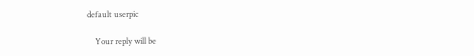default userpic

    Your reply will be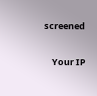screened

    Your IP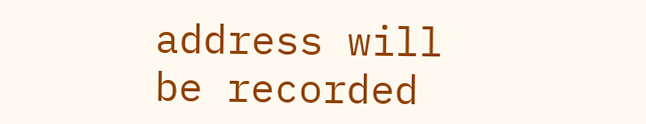address will be recorded